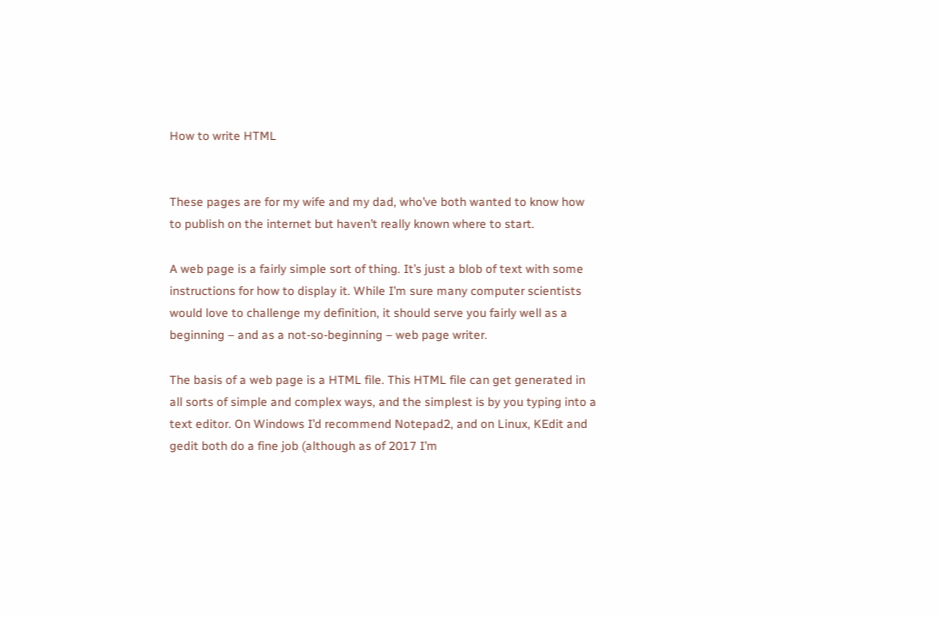How to write HTML


These pages are for my wife and my dad, who’ve both wanted to know how to publish on the internet but haven’t really known where to start.

A web page is a fairly simple sort of thing. It’s just a blob of text with some instructions for how to display it. While I’m sure many computer scientists would love to challenge my definition, it should serve you fairly well as a beginning – and as a not-so-beginning – web page writer.

The basis of a web page is a HTML file. This HTML file can get generated in all sorts of simple and complex ways, and the simplest is by you typing into a text editor. On Windows I’d recommend Notepad2, and on Linux, KEdit and gedit both do a fine job (although as of 2017 I’m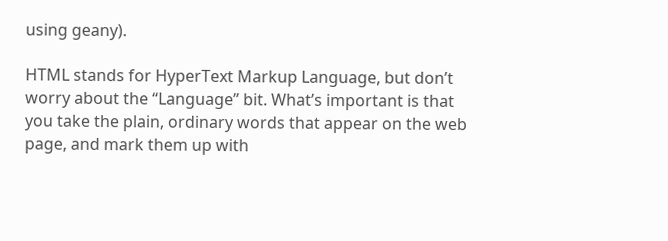using geany).

HTML stands for HyperText Markup Language, but don’t worry about the “Language” bit. What’s important is that you take the plain, ordinary words that appear on the web page, and mark them up with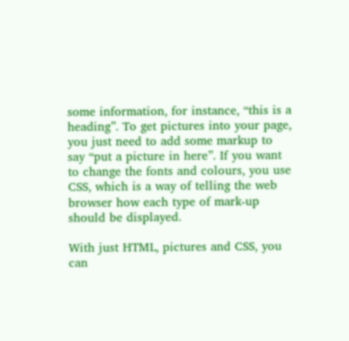some information, for instance, “this is a heading”. To get pictures into your page, you just need to add some markup to say “put a picture in here”. If you want to change the fonts and colours, you use CSS, which is a way of telling the web browser how each type of mark-up should be displayed.

With just HTML, pictures and CSS, you can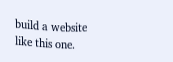build a website like this one.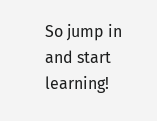So jump in and start learning!